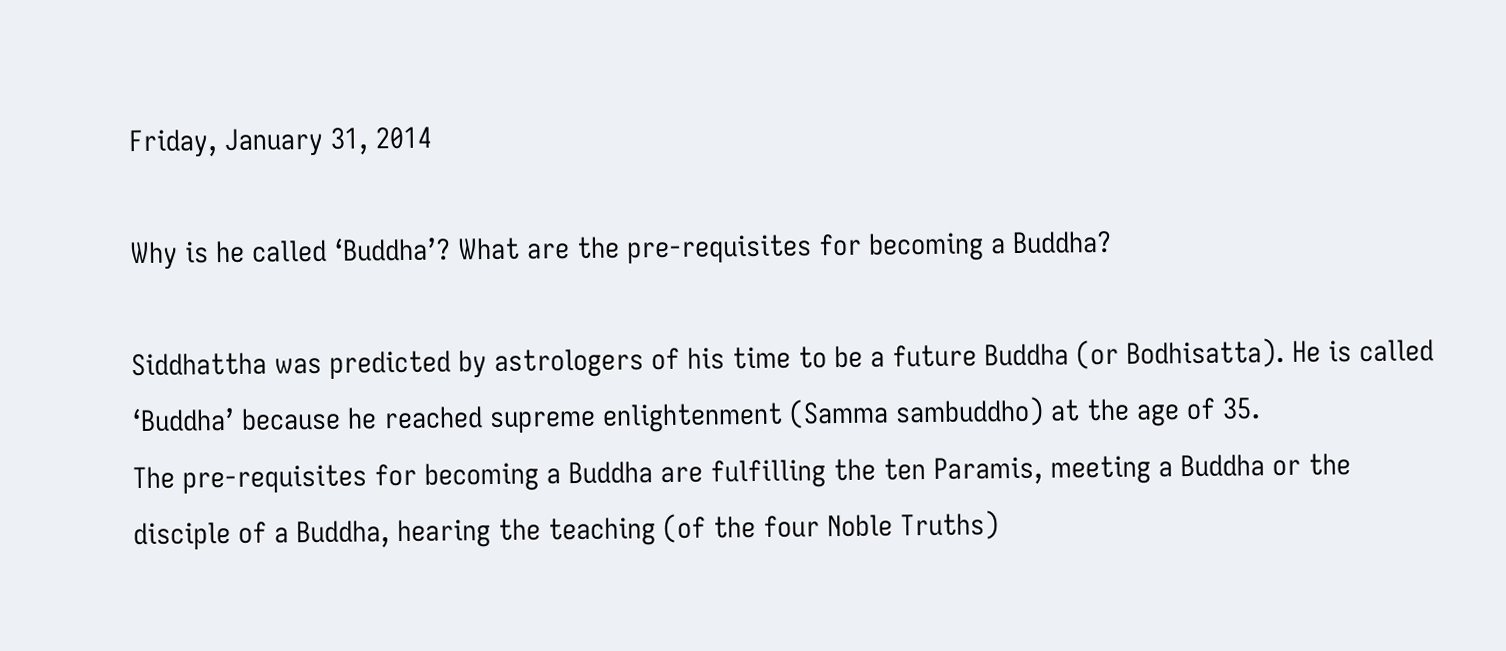Friday, January 31, 2014

Why is he called ‘Buddha’? What are the pre-requisites for becoming a Buddha?

Siddhattha was predicted by astrologers of his time to be a future Buddha (or Bodhisatta). He is called ‘Buddha’ because he reached supreme enlightenment (Samma sambuddho) at the age of 35.
The pre-requisites for becoming a Buddha are fulfilling the ten Paramis, meeting a Buddha or the disciple of a Buddha, hearing the teaching (of the four Noble Truths)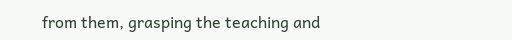from them, grasping the teaching and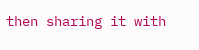then sharing it with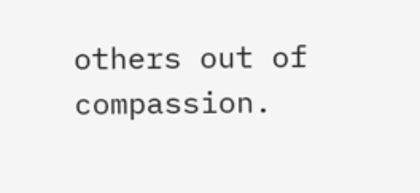others out of compassion.